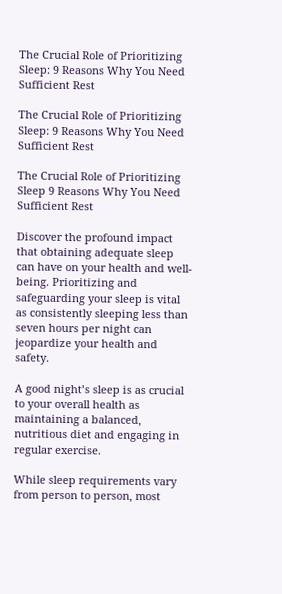The Crucial Role of Prioritizing Sleep: 9 Reasons Why You Need Sufficient Rest

The Crucial Role of Prioritizing Sleep: 9 Reasons Why You Need Sufficient Rest

The Crucial Role of Prioritizing Sleep 9 Reasons Why You Need Sufficient Rest

Discover the profound impact that obtaining adequate sleep can have on your health and well-being. Prioritizing and safeguarding your sleep is vital as consistently sleeping less than seven hours per night can jeopardize your health and safety.

A good night’s sleep is as crucial to your overall health as maintaining a balanced, nutritious diet and engaging in regular exercise.

While sleep requirements vary from person to person, most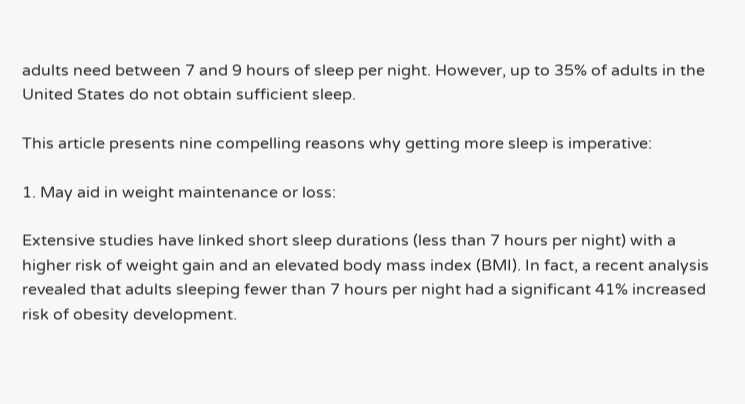adults need between 7 and 9 hours of sleep per night. However, up to 35% of adults in the United States do not obtain sufficient sleep.

This article presents nine compelling reasons why getting more sleep is imperative:

1. May aid in weight maintenance or loss:

Extensive studies have linked short sleep durations (less than 7 hours per night) with a higher risk of weight gain and an elevated body mass index (BMI). In fact, a recent analysis revealed that adults sleeping fewer than 7 hours per night had a significant 41% increased risk of obesity development.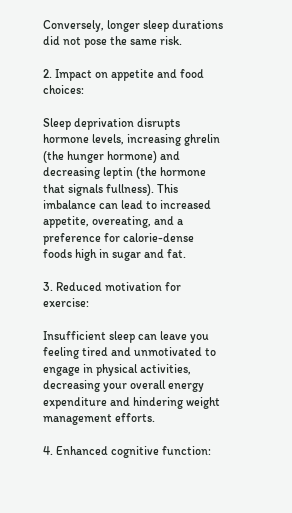Conversely, longer sleep durations did not pose the same risk.

2. Impact on appetite and food choices:

Sleep deprivation disrupts hormone levels, increasing ghrelin (the hunger hormone) and decreasing leptin (the hormone that signals fullness). This imbalance can lead to increased appetite, overeating, and a preference for calorie-dense foods high in sugar and fat.

3. Reduced motivation for exercise:

Insufficient sleep can leave you feeling tired and unmotivated to engage in physical activities, decreasing your overall energy expenditure and hindering weight management efforts.

4. Enhanced cognitive function: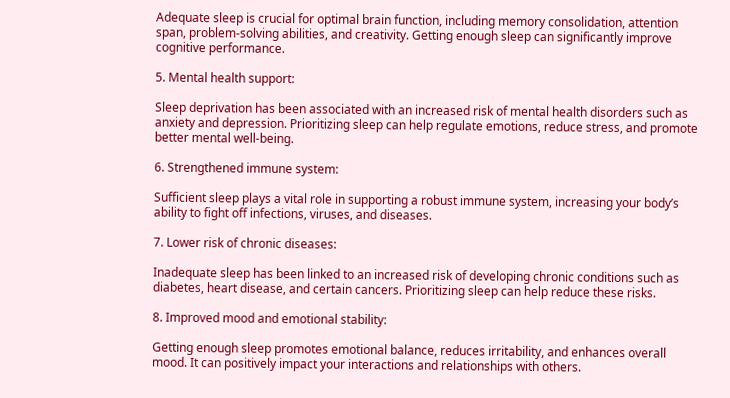Adequate sleep is crucial for optimal brain function, including memory consolidation, attention span, problem-solving abilities, and creativity. Getting enough sleep can significantly improve cognitive performance.

5. Mental health support:

Sleep deprivation has been associated with an increased risk of mental health disorders such as anxiety and depression. Prioritizing sleep can help regulate emotions, reduce stress, and promote better mental well-being.

6. Strengthened immune system:

Sufficient sleep plays a vital role in supporting a robust immune system, increasing your body’s ability to fight off infections, viruses, and diseases.

7. Lower risk of chronic diseases:

Inadequate sleep has been linked to an increased risk of developing chronic conditions such as diabetes, heart disease, and certain cancers. Prioritizing sleep can help reduce these risks.

8. Improved mood and emotional stability:

Getting enough sleep promotes emotional balance, reduces irritability, and enhances overall mood. It can positively impact your interactions and relationships with others.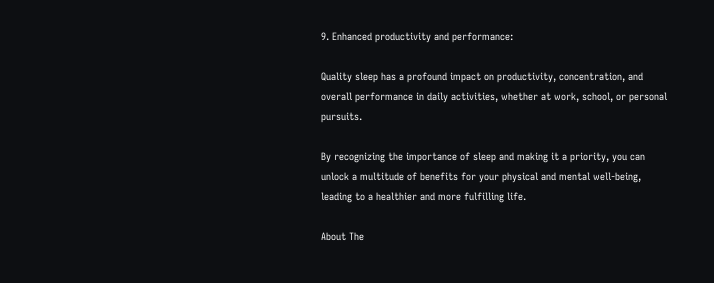9. Enhanced productivity and performance:

Quality sleep has a profound impact on productivity, concentration, and overall performance in daily activities, whether at work, school, or personal pursuits.

By recognizing the importance of sleep and making it a priority, you can unlock a multitude of benefits for your physical and mental well-being, leading to a healthier and more fulfilling life.

About The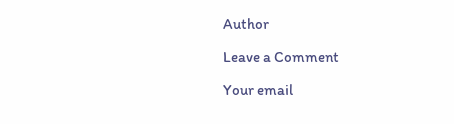Author

Leave a Comment

Your email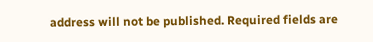address will not be published. Required fields are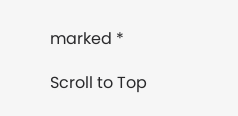marked *

Scroll to Top